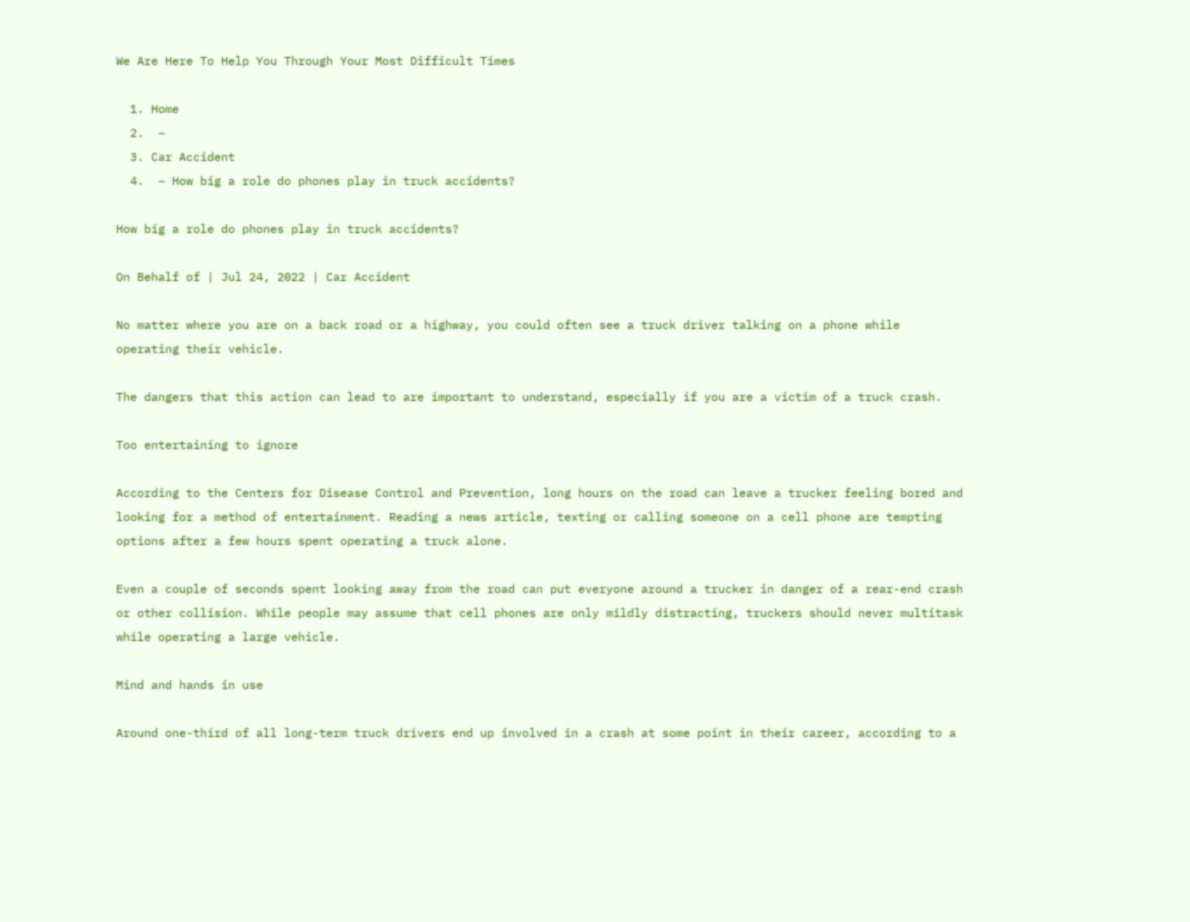We Are Here To Help You Through Your Most Difficult Times

  1. Home
  2.  –
  3. Car Accident
  4.  – How big a role do phones play in truck accidents?

How big a role do phones play in truck accidents?

On Behalf of | Jul 24, 2022 | Car Accident

No matter where you are on a back road or a highway, you could often see a truck driver talking on a phone while operating their vehicle.

The dangers that this action can lead to are important to understand, especially if you are a victim of a truck crash.

Too entertaining to ignore

According to the Centers for Disease Control and Prevention, long hours on the road can leave a trucker feeling bored and looking for a method of entertainment. Reading a news article, texting or calling someone on a cell phone are tempting options after a few hours spent operating a truck alone.

Even a couple of seconds spent looking away from the road can put everyone around a trucker in danger of a rear-end crash or other collision. While people may assume that cell phones are only mildly distracting, truckers should never multitask while operating a large vehicle.

Mind and hands in use

Around one-third of all long-term truck drivers end up involved in a crash at some point in their career, according to a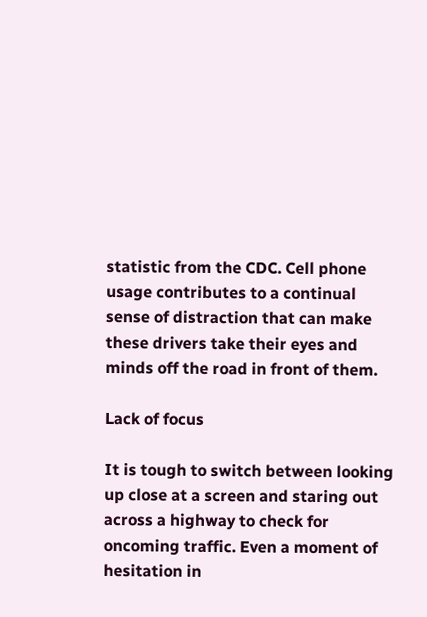statistic from the CDC. Cell phone usage contributes to a continual sense of distraction that can make these drivers take their eyes and minds off the road in front of them.

Lack of focus

It is tough to switch between looking up close at a screen and staring out across a highway to check for oncoming traffic. Even a moment of hesitation in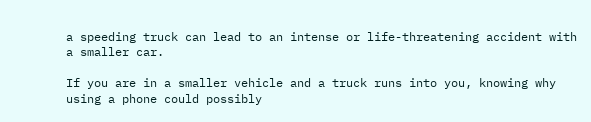a speeding truck can lead to an intense or life-threatening accident with a smaller car.

If you are in a smaller vehicle and a truck runs into you, knowing why using a phone could possibly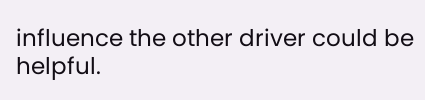influence the other driver could be helpful.